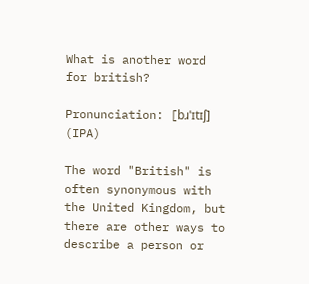What is another word for british?

Pronunciation: [bɹˈɪtɪʃ] (IPA)

The word "British" is often synonymous with the United Kingdom, but there are other ways to describe a person or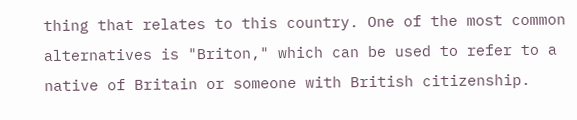thing that relates to this country. One of the most common alternatives is "Briton," which can be used to refer to a native of Britain or someone with British citizenship.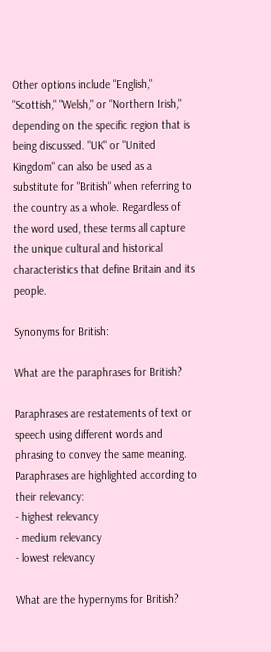Other options include "English," "Scottish," "Welsh," or "Northern Irish," depending on the specific region that is being discussed. "UK" or "United Kingdom" can also be used as a substitute for "British" when referring to the country as a whole. Regardless of the word used, these terms all capture the unique cultural and historical characteristics that define Britain and its people.

Synonyms for British:

What are the paraphrases for British?

Paraphrases are restatements of text or speech using different words and phrasing to convey the same meaning.
Paraphrases are highlighted according to their relevancy:
- highest relevancy
- medium relevancy
- lowest relevancy

What are the hypernyms for British?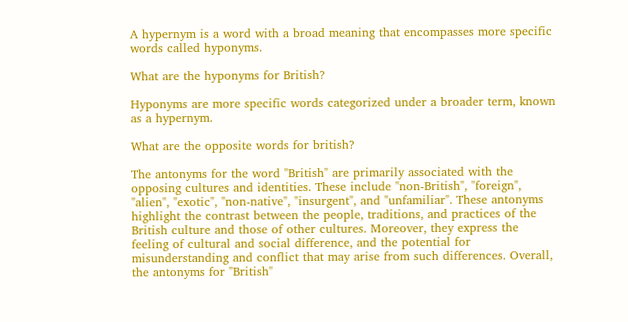A hypernym is a word with a broad meaning that encompasses more specific words called hyponyms.

What are the hyponyms for British?

Hyponyms are more specific words categorized under a broader term, known as a hypernym.

What are the opposite words for british?

The antonyms for the word "British" are primarily associated with the opposing cultures and identities. These include "non-British", "foreign", "alien", "exotic", "non-native", "insurgent", and "unfamiliar". These antonyms highlight the contrast between the people, traditions, and practices of the British culture and those of other cultures. Moreover, they express the feeling of cultural and social difference, and the potential for misunderstanding and conflict that may arise from such differences. Overall, the antonyms for "British"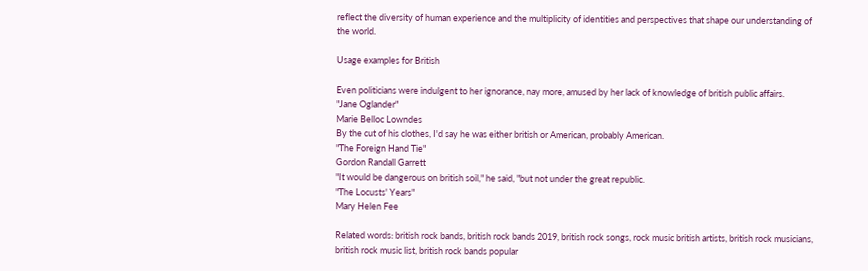reflect the diversity of human experience and the multiplicity of identities and perspectives that shape our understanding of the world.

Usage examples for British

Even politicians were indulgent to her ignorance, nay more, amused by her lack of knowledge of british public affairs.
"Jane Oglander"
Marie Belloc Lowndes
By the cut of his clothes, I'd say he was either british or American, probably American.
"The Foreign Hand Tie"
Gordon Randall Garrett
"It would be dangerous on british soil," he said, "but not under the great republic.
"The Locusts' Years"
Mary Helen Fee

Related words: british rock bands, british rock bands 2019, british rock songs, rock music british artists, british rock musicians, british rock music list, british rock bands popular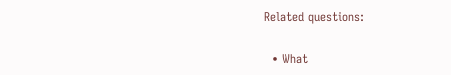Related questions:

  • What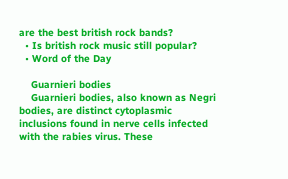are the best british rock bands?
  • Is british rock music still popular?
  • Word of the Day

    Guarnieri bodies
    Guarnieri bodies, also known as Negri bodies, are distinct cytoplasmic inclusions found in nerve cells infected with the rabies virus. These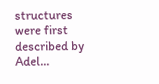structures were first described by Adel...